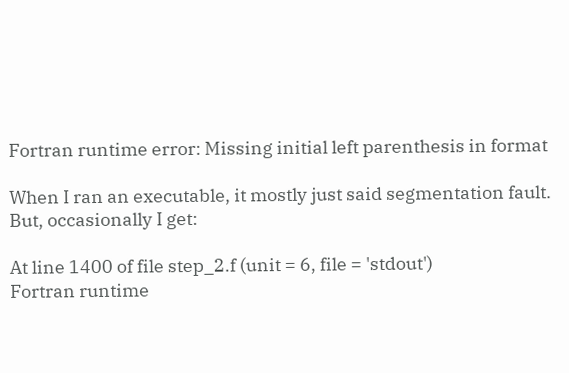Fortran runtime error: Missing initial left parenthesis in format

When I ran an executable, it mostly just said segmentation fault. But, occasionally I get:

At line 1400 of file step_2.f (unit = 6, file = 'stdout')
Fortran runtime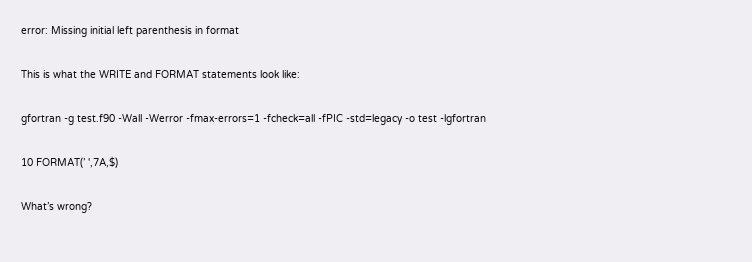error: Missing initial left parenthesis in format

This is what the WRITE and FORMAT statements look like:

gfortran -g test.f90 -Wall -Werror -fmax-errors=1 -fcheck=all -fPIC -std=legacy -o test -lgfortran

10 FORMAT(’ ',7A,$)

What’s wrong?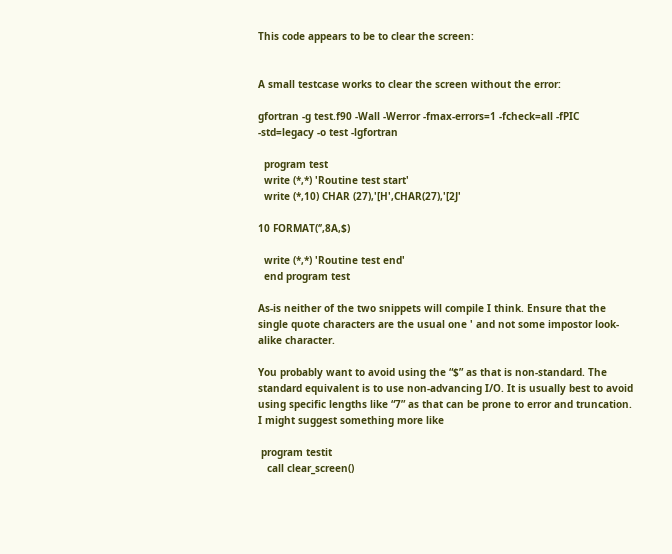This code appears to be to clear the screen:


A small testcase works to clear the screen without the error:

gfortran -g test.f90 -Wall -Werror -fmax-errors=1 -fcheck=all -fPIC -std=legacy -o test -lgfortran

  program test
  write (*,*) 'Routine test start'
  write (*,10) CHAR (27),'[H',CHAR(27),'[2J'

10 FORMAT(‘’,8A,$)

  write (*,*) 'Routine test end'
  end program test

As-is neither of the two snippets will compile I think. Ensure that the single quote characters are the usual one ' and not some impostor look-alike character.

You probably want to avoid using the “$” as that is non-standard. The standard equivalent is to use non-advancing I/O. It is usually best to avoid using specific lengths like “7” as that can be prone to error and truncation. I might suggest something more like

 program testit
   call clear_screen()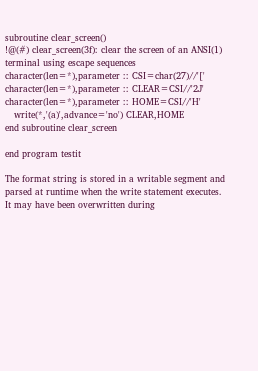subroutine clear_screen()
!@(#) clear_screen(3f): clear the screen of an ANSI(1) terminal using escape sequences
character(len=*),parameter :: CSI=char(27)//'['
character(len=*),parameter :: CLEAR=CSI//'2J'
character(len=*),parameter :: HOME=CSI//'H'
   write(*,'(a)',advance='no') CLEAR,HOME
end subroutine clear_screen

end program testit

The format string is stored in a writable segment and parsed at runtime when the write statement executes. It may have been overwritten during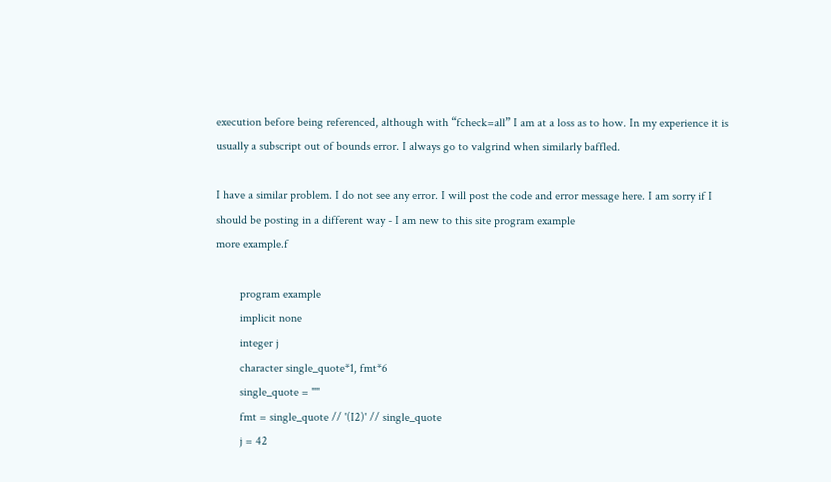execution before being referenced, although with “fcheck=all” I am at a loss as to how. In my experience it is usually a subscript out of bounds error. I always go to valgrind when similarly baffled.

I have a similar problem. I do not see any error. I will post the code and error message here. I am sorry if I should be posting in a different way - I am new to this site program example
more example.f

        program example
        implicit none
        integer j
        character single_quote*1, fmt*6
        single_quote = ''''
        fmt = single_quote // '(I2)' // single_quote
        j = 42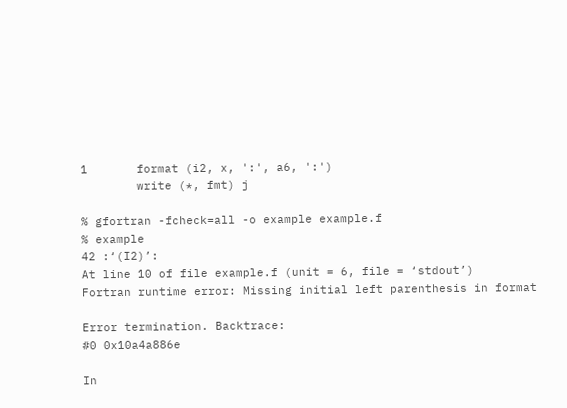1       format (i2, x, ':', a6, ':')
        write (*, fmt) j

% gfortran -fcheck=all -o example example.f
% example
42 :‘(I2)’:
At line 10 of file example.f (unit = 6, file = ‘stdout’)
Fortran runtime error: Missing initial left parenthesis in format

Error termination. Backtrace:
#0 0x10a4a886e

In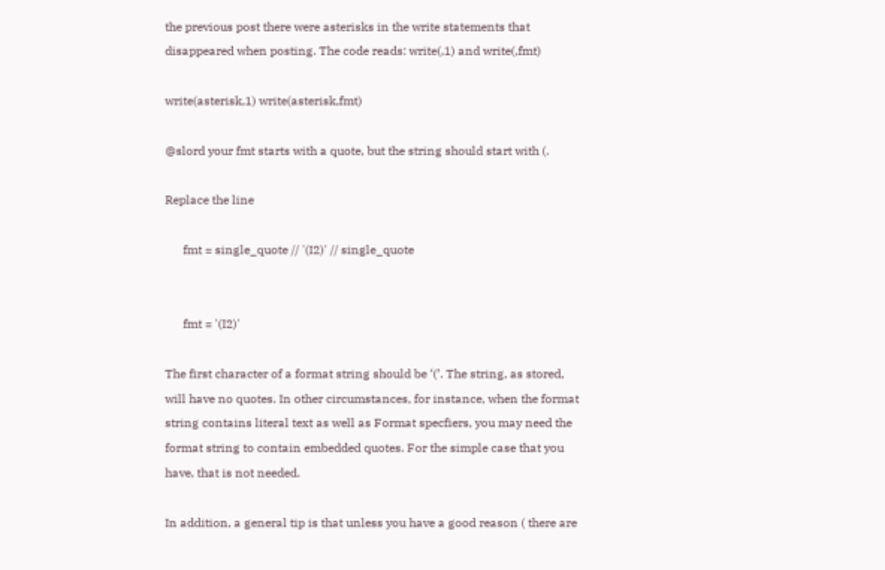the previous post there were asterisks in the write statements that disappeared when posting. The code reads: write(,1) and write(,fmt)

write(asterisk,1) write(asterisk,fmt)

@slord your fmt starts with a quote, but the string should start with (.

Replace the line

      fmt = single_quote // '(I2)' // single_quote


      fmt = '(I2)'

The first character of a format string should be ‘(’. The string, as stored, will have no quotes. In other circumstances, for instance, when the format string contains literal text as well as Format specfiers, you may need the format string to contain embedded quotes. For the simple case that you have, that is not needed.

In addition, a general tip is that unless you have a good reason ( there are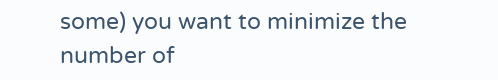some) you want to minimize the number of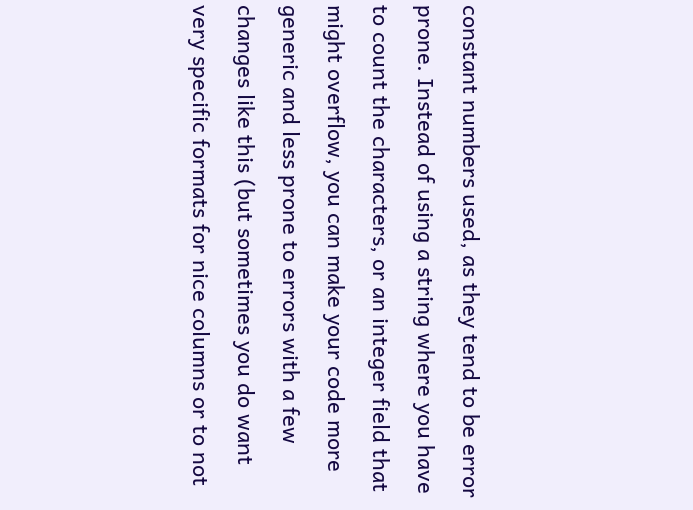constant numbers used, as they tend to be error prone. Instead of using a string where you have to count the characters, or an integer field that might overflow, you can make your code more generic and less prone to errors with a few changes like this (but sometimes you do want very specific formats for nice columns or to not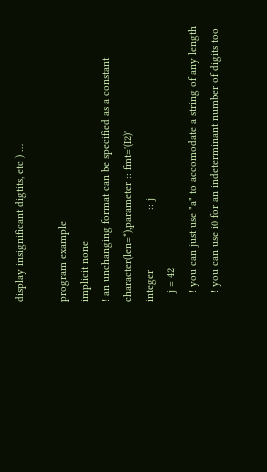display insignificant digtits, etc ) …

program example
implicit none
! an unchanging format can be specified as a constant
character(len=*),parameter :: fmt='(I2)'
integer                    :: j
   j = 42
   ! you can just use "a" to accomodate a string of any length
   ! you can use i0 for an indeterminant number of digits too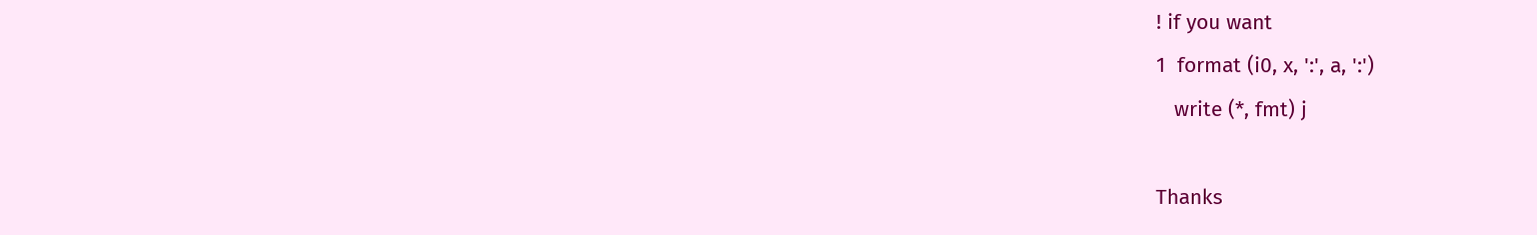! if you want
1  format (i0, x, ':', a, ':')
   write (*, fmt) j

Thanks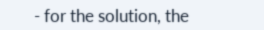- for the solution, the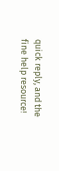quick reply, and the fine help resource!